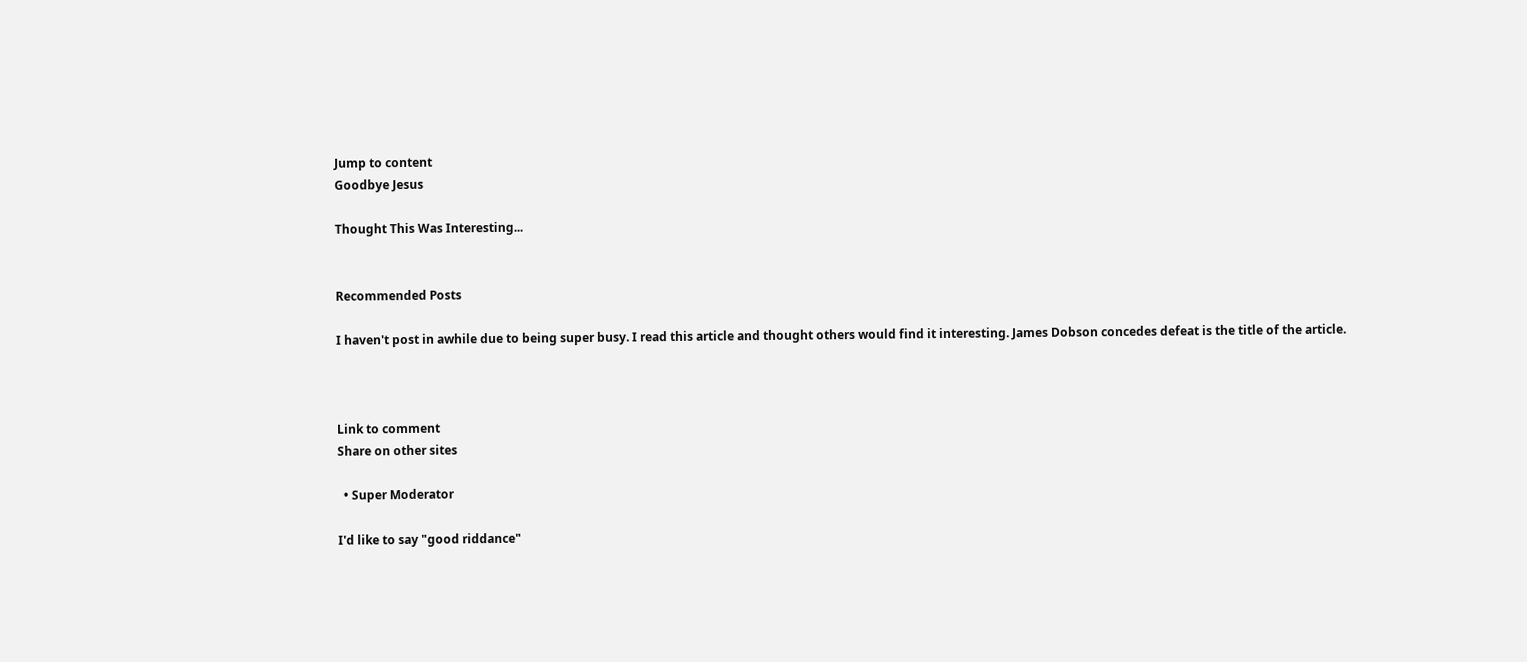Jump to content
Goodbye Jesus

Thought This Was Interesting...


Recommended Posts

I haven't post in awhile due to being super busy. I read this article and thought others would find it interesting. James Dobson concedes defeat is the title of the article.



Link to comment
Share on other sites

  • Super Moderator

I'd like to say "good riddance"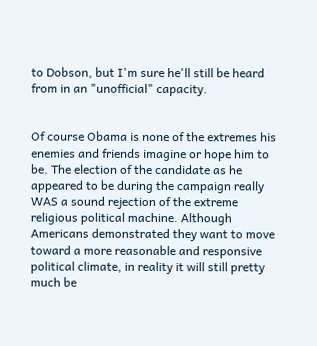to Dobson, but I'm sure he'll still be heard from in an "unofficial" capacity.


Of course Obama is none of the extremes his enemies and friends imagine or hope him to be. The election of the candidate as he appeared to be during the campaign really WAS a sound rejection of the extreme religious political machine. Although Americans demonstrated they want to move toward a more reasonable and responsive political climate, in reality it will still pretty much be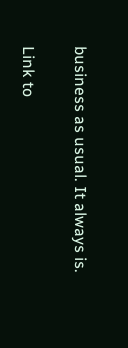business as usual. It always is.

Link to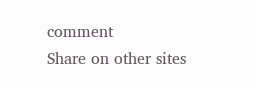comment
Share on other sites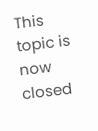This topic is now closed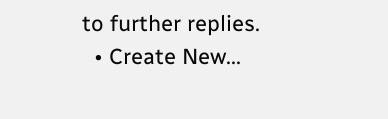to further replies.
  • Create New...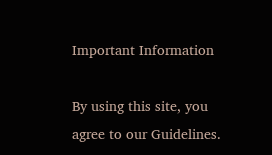Important Information

By using this site, you agree to our Guidelines.